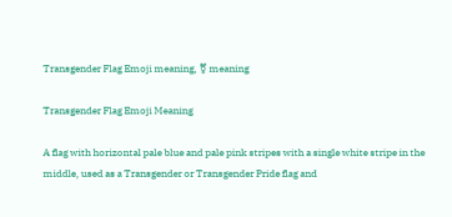Transgender Flag Emoji meaning, ⚧ meaning

Transgender Flag Emoji Meaning

A flag with horizontal pale blue and pale pink stripes with a single white stripe in the middle, used as a Transgender or Transgender Pride flag and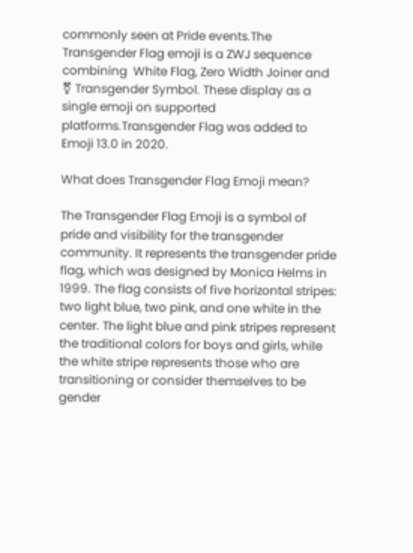commonly seen at Pride events.The Transgender Flag emoji is a ZWJ sequence combining  White Flag, Zero Width Joiner and ⚧ Transgender Symbol. These display as a single emoji on supported platforms.Transgender Flag was added to Emoji 13.0 in 2020.

What does Transgender Flag Emoji mean?

The Transgender Flag Emoji is a symbol of pride and visibility for the transgender community. It represents the transgender pride flag, which was designed by Monica Helms in 1999. The flag consists of five horizontal stripes: two light blue, two pink, and one white in the center. The light blue and pink stripes represent the traditional colors for boys and girls, while the white stripe represents those who are transitioning or consider themselves to be gender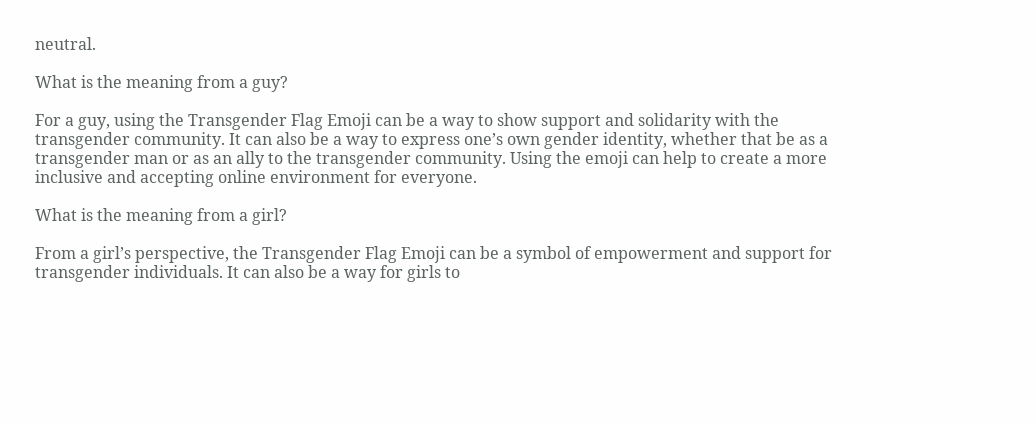neutral.

What is the meaning from a guy?

For a guy, using the Transgender Flag Emoji can be a way to show support and solidarity with the transgender community. It can also be a way to express one’s own gender identity, whether that be as a transgender man or as an ally to the transgender community. Using the emoji can help to create a more inclusive and accepting online environment for everyone.

What is the meaning from a girl?

From a girl’s perspective, the Transgender Flag Emoji can be a symbol of empowerment and support for transgender individuals. It can also be a way for girls to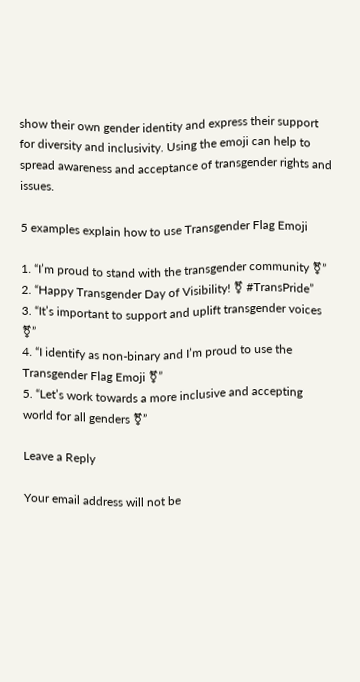show their own gender identity and express their support for diversity and inclusivity. Using the emoji can help to spread awareness and acceptance of transgender rights and issues.

5 examples explain how to use Transgender Flag Emoji

1. “I’m proud to stand with the transgender community ⚧”
2. “Happy Transgender Day of Visibility! ⚧ #TransPride”
3. “It’s important to support and uplift transgender voices ⚧”
4. “I identify as non-binary and I’m proud to use the Transgender Flag Emoji ⚧”
5. “Let’s work towards a more inclusive and accepting world for all genders ⚧”

Leave a Reply

Your email address will not be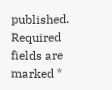published. Required fields are marked *